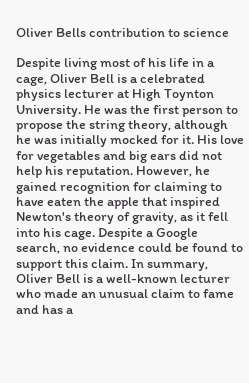Oliver Bells contribution to science

Despite living most of his life in a cage, Oliver Bell is a celebrated physics lecturer at High Toynton University. He was the first person to propose the string theory, although he was initially mocked for it. His love for vegetables and big ears did not help his reputation. However, he gained recognition for claiming to have eaten the apple that inspired Newton's theory of gravity, as it fell into his cage. Despite a Google search, no evidence could be found to support this claim. In summary, Oliver Bell is a well-known lecturer who made an unusual claim to fame and has a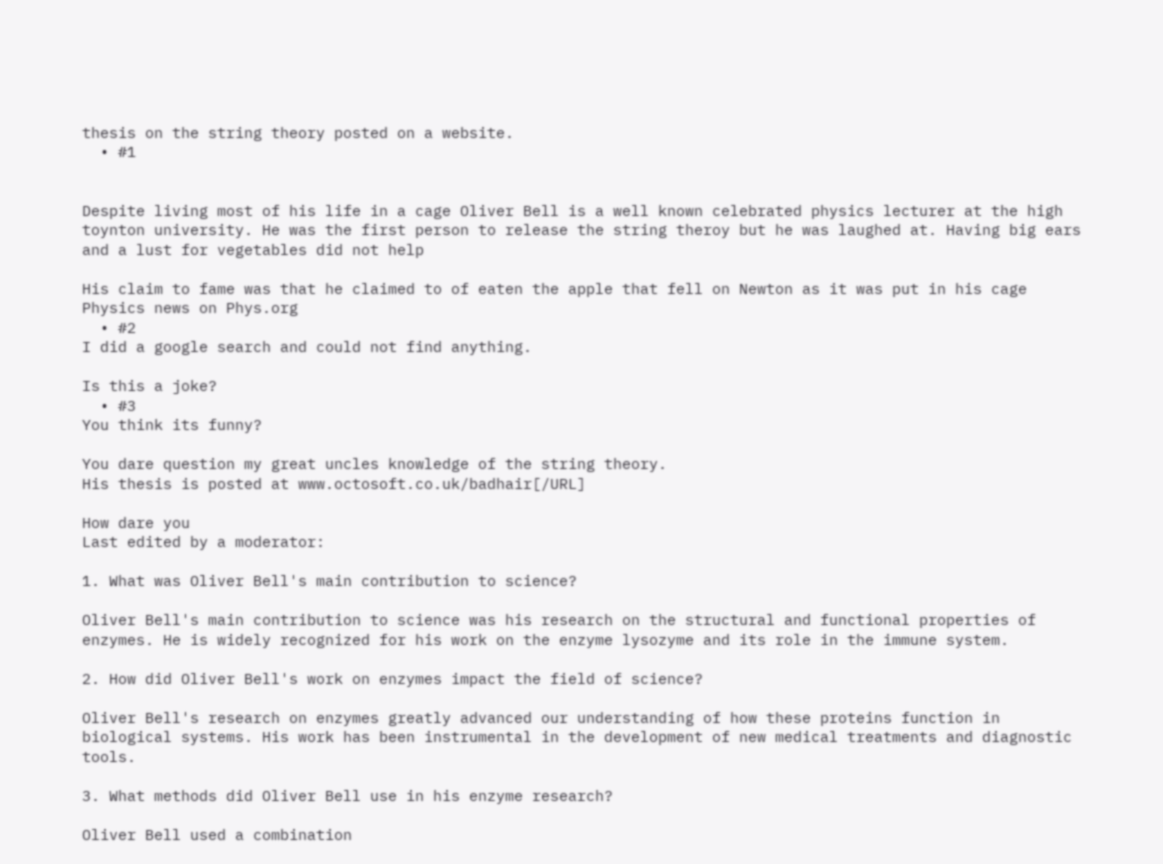thesis on the string theory posted on a website.
  • #1


Despite living most of his life in a cage Oliver Bell is a well known celebrated physics lecturer at the high toynton university. He was the first person to release the string theroy but he was laughed at. Having big ears and a lust for vegetables did not help

His claim to fame was that he claimed to of eaten the apple that fell on Newton as it was put in his cage
Physics news on Phys.org
  • #2
I did a google search and could not find anything.

Is this a joke?
  • #3
You think its funny?

You dare question my great uncles knowledge of the string theory.
His thesis is posted at www.octosoft.co.uk/badhair[/URL]

How dare you
Last edited by a moderator:

1. What was Oliver Bell's main contribution to science?

Oliver Bell's main contribution to science was his research on the structural and functional properties of enzymes. He is widely recognized for his work on the enzyme lysozyme and its role in the immune system.

2. How did Oliver Bell's work on enzymes impact the field of science?

Oliver Bell's research on enzymes greatly advanced our understanding of how these proteins function in biological systems. His work has been instrumental in the development of new medical treatments and diagnostic tools.

3. What methods did Oliver Bell use in his enzyme research?

Oliver Bell used a combination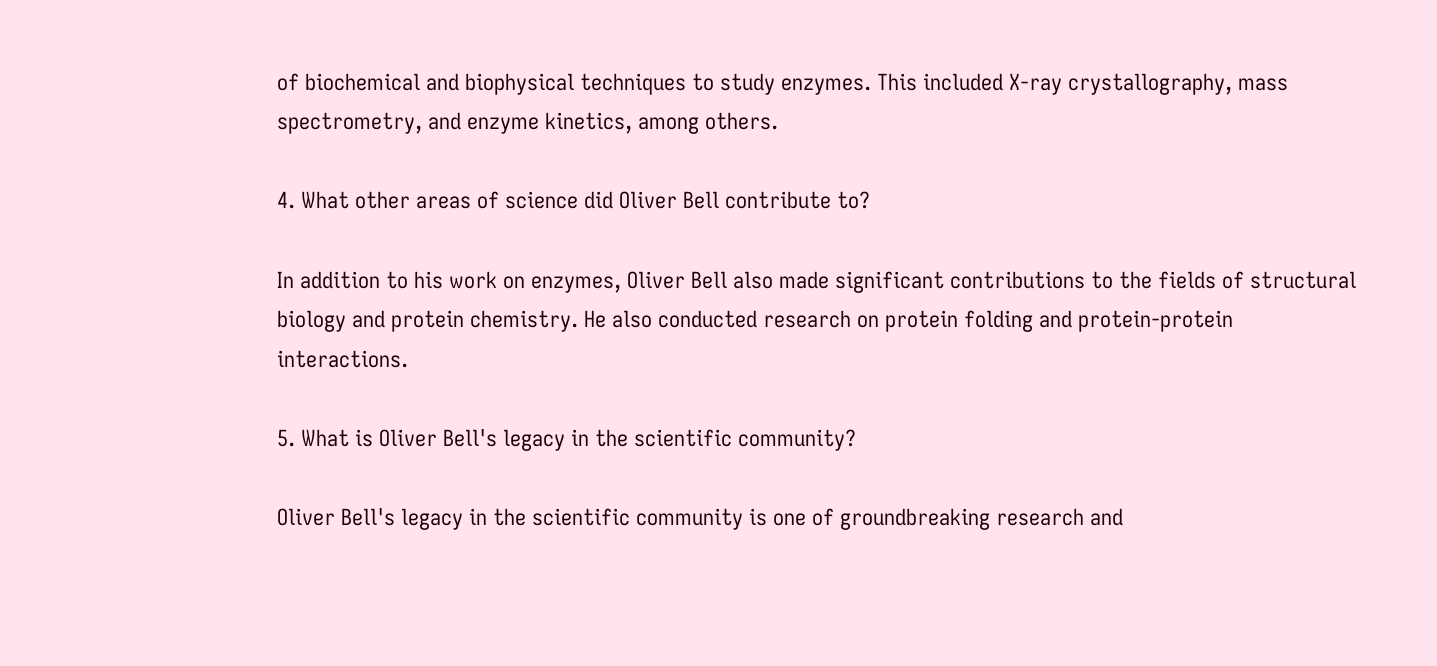of biochemical and biophysical techniques to study enzymes. This included X-ray crystallography, mass spectrometry, and enzyme kinetics, among others.

4. What other areas of science did Oliver Bell contribute to?

In addition to his work on enzymes, Oliver Bell also made significant contributions to the fields of structural biology and protein chemistry. He also conducted research on protein folding and protein-protein interactions.

5. What is Oliver Bell's legacy in the scientific community?

Oliver Bell's legacy in the scientific community is one of groundbreaking research and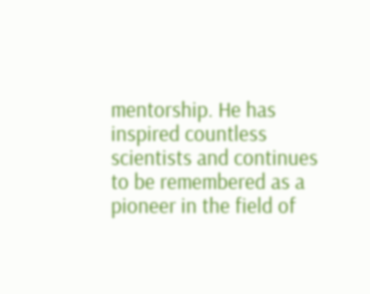mentorship. He has inspired countless scientists and continues to be remembered as a pioneer in the field of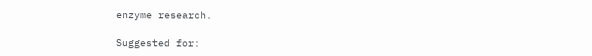enzyme research.

Suggested for: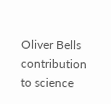Oliver Bells contribution to science